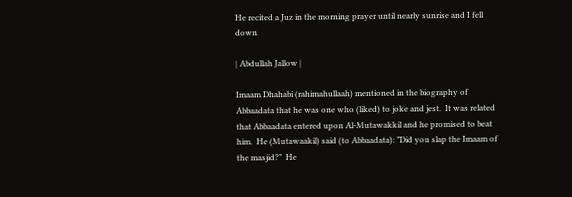He recited a Juz in the morning prayer until nearly sunrise and I fell down

| Abdullah Jallow |

Imaam Dhahabi (rahimahullaah) mentioned in the biography of Abbaadata that he was one who (liked) to joke and jest.  It was related that Abbaadata entered upon Al-Mutawakkil and he promised to beat him.  He (Mutawaakil) said (to Abbaadata): ”Did you slap the Imaam of the masjid?”  He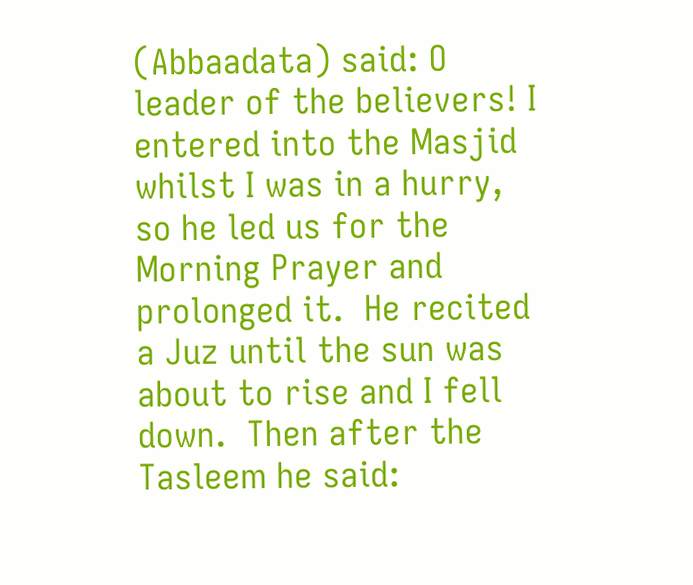(Abbaadata) said: O leader of the believers! I entered into the Masjid whilst I was in a hurry, so he led us for the Morning Prayer and prolonged it.  He recited a Juz until the sun was about to rise and I fell down.  Then after the Tasleem he said: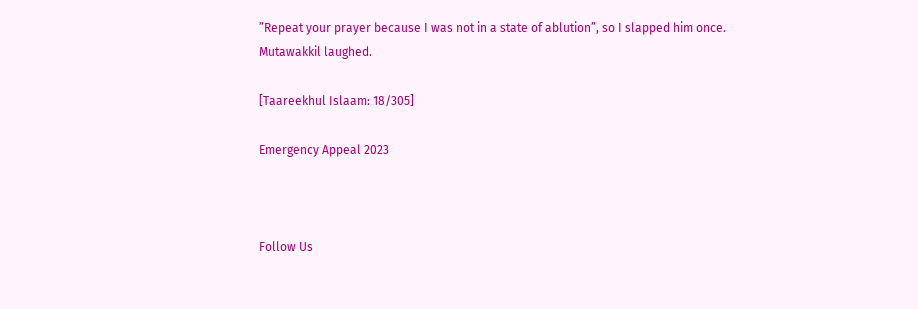”Repeat your prayer because I was not in a state of ablution”, so I slapped him once.  Mutawakkil laughed.

[Taareekhul Islaam: 18/305]

Emergency Appeal 2023



Follow Us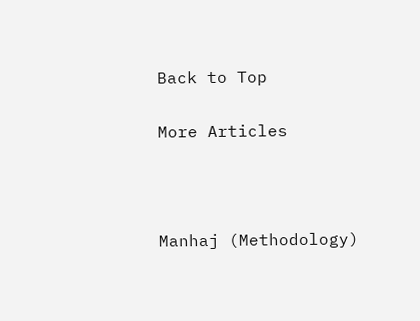Back to Top

More Articles



Manhaj (Methodology)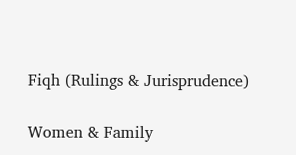Fiqh (Rulings & Jurisprudence)

Women & Family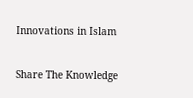Innovations in Islam

Share The Knowledge